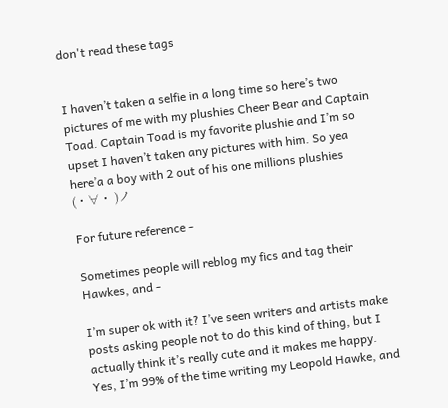don't read these tags


I haven’t taken a selfie in a long time so here’s two pictures of me with my plushies Cheer Bear and Captain Toad. Captain Toad is my favorite plushie and I’m so upset I haven’t taken any pictures with him. So yea here’a a boy with 2 out of his one millions plushies (・∀・ )ノ

For future reference -

Sometimes people will reblog my fics and tag their Hawkes, and -

I’m super ok with it? I’ve seen writers and artists make posts asking people not to do this kind of thing, but I actually think it’s really cute and it makes me happy. Yes, I’m 99% of the time writing my Leopold Hawke, and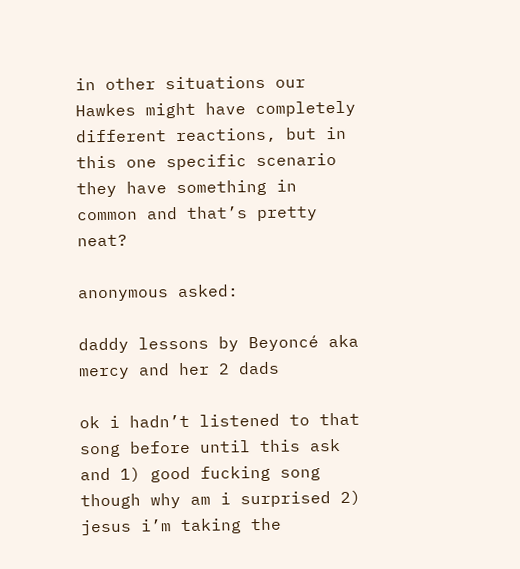in other situations our Hawkes might have completely different reactions, but in this one specific scenario they have something in common and that’s pretty neat?

anonymous asked:

daddy lessons by Beyoncé aka mercy and her 2 dads

ok i hadn’t listened to that song before until this ask and 1) good fucking song though why am i surprised 2) jesus i’m taking the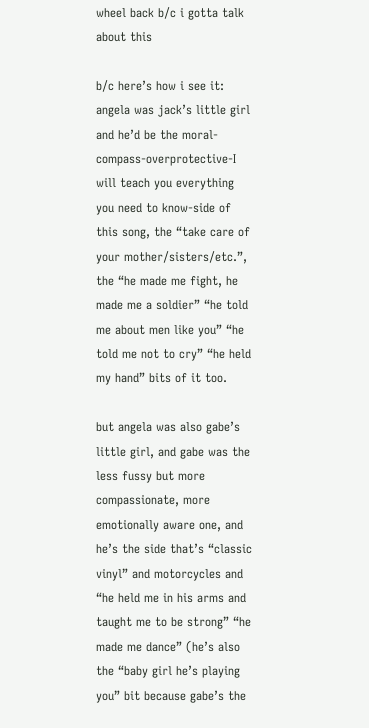wheel back b/c i gotta talk about this

b/c here’s how i see it: angela was jack’s little girl and he’d be the moral-compass-overprotective-I will teach you everything you need to know-side of this song, the “take care of your mother/sisters/etc.”, the “he made me fight, he made me a soldier” “he told me about men like you” “he told me not to cry” “he held my hand” bits of it too.

but angela was also gabe’s little girl, and gabe was the less fussy but more compassionate, more emotionally aware one, and he’s the side that’s “classic vinyl” and motorcycles and “he held me in his arms and taught me to be strong” “he made me dance” (he’s also the “baby girl he’s playing you” bit because gabe’s the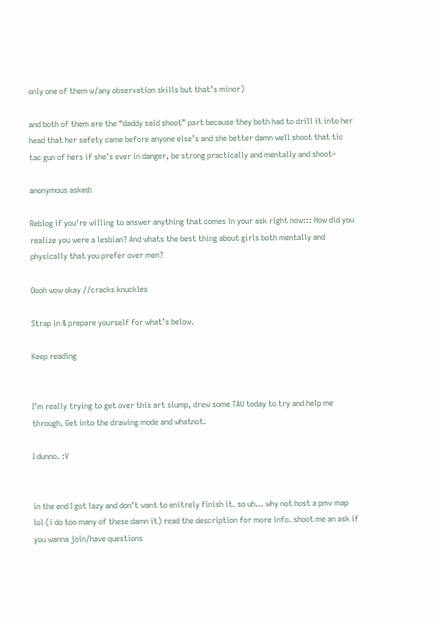only one of them w/any observation skills but that’s minor)

and both of them are the “daddy said shoot” part because they both had to drill it into her head that her safety came before anyone else’s and she better damn well shoot that tic tac gun of hers if she’s ever in danger, be strong practically and mentally and shoot–

anonymous asked:

Reblog if you're willing to answer anything that comes in your ask right now::: How did you realize you were a lesbian? And whats the best thing about girls both mentally and physically that you prefer over men?

Oooh wow okay //cracks knuckles

Strap in & prepare yourself for what’s below.

Keep reading


I’m really trying to get over this art slump, drew some TAU today to try and help me through. Get into the drawing mode and whatnot.

I dunno. :V


in the end I got lazy and don’t want to enitrely finish it. so uh… why not host a pmv map lol (i do too many of these damn it) read the description for more info. shoot me an ask if you wanna join/have questions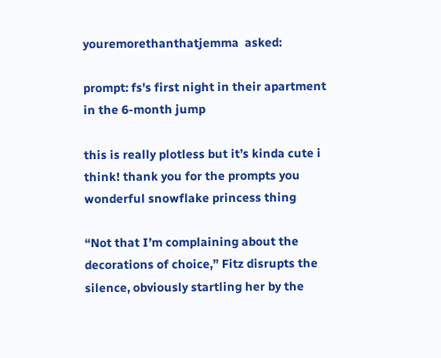youremorethanthatjemma  asked:

prompt: fs's first night in their apartment in the 6-month jump

this is really plotless but it’s kinda cute i think! thank you for the prompts you wonderful snowflake princess thing

“Not that I’m complaining about the decorations of choice,” Fitz disrupts the silence, obviously startling her by the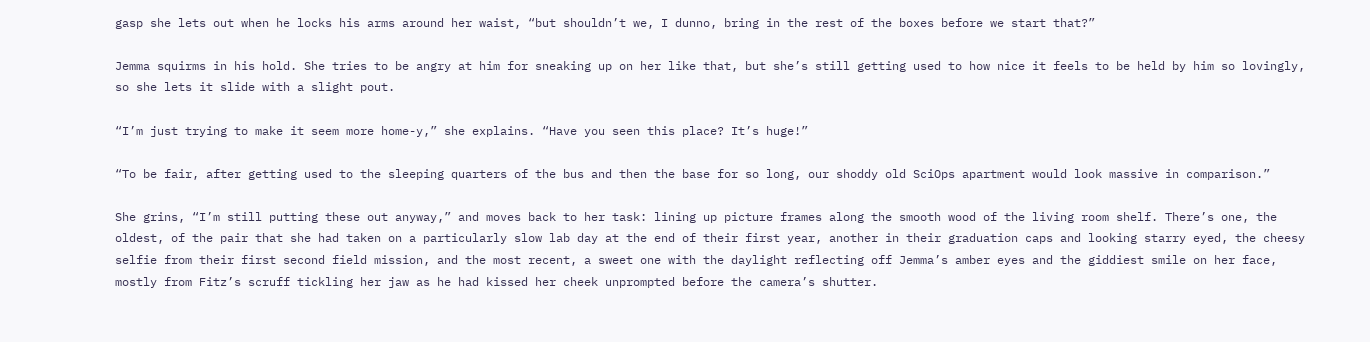gasp she lets out when he locks his arms around her waist, “but shouldn’t we, I dunno, bring in the rest of the boxes before we start that?”

Jemma squirms in his hold. She tries to be angry at him for sneaking up on her like that, but she’s still getting used to how nice it feels to be held by him so lovingly, so she lets it slide with a slight pout.

“I’m just trying to make it seem more home-y,” she explains. “Have you seen this place? It’s huge!”

“To be fair, after getting used to the sleeping quarters of the bus and then the base for so long, our shoddy old SciOps apartment would look massive in comparison.”

She grins, “I’m still putting these out anyway,” and moves back to her task: lining up picture frames along the smooth wood of the living room shelf. There’s one, the oldest, of the pair that she had taken on a particularly slow lab day at the end of their first year, another in their graduation caps and looking starry eyed, the cheesy selfie from their first second field mission, and the most recent, a sweet one with the daylight reflecting off Jemma’s amber eyes and the giddiest smile on her face, mostly from Fitz’s scruff tickling her jaw as he had kissed her cheek unprompted before the camera’s shutter.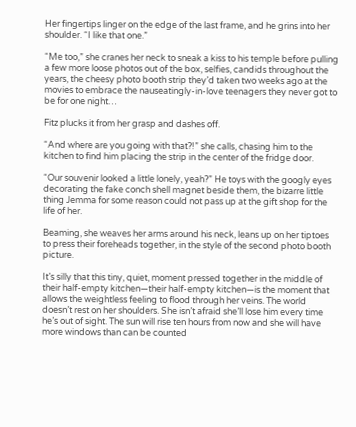Her fingertips linger on the edge of the last frame, and he grins into her shoulder. “I like that one.”

“Me too,” she cranes her neck to sneak a kiss to his temple before pulling a few more loose photos out of the box, selfies, candids throughout the years, the cheesy photo booth strip they’d taken two weeks ago at the movies to embrace the nauseatingly-in-love teenagers they never got to be for one night…

Fitz plucks it from her grasp and dashes off.

“And where are you going with that?!” she calls, chasing him to the kitchen to find him placing the strip in the center of the fridge door.

“Our souvenir looked a little lonely, yeah?” He toys with the googly eyes decorating the fake conch shell magnet beside them, the bizarre little thing Jemma for some reason could not pass up at the gift shop for the life of her.

Beaming, she weaves her arms around his neck, leans up on her tiptoes to press their foreheads together, in the style of the second photo booth picture.

It’s silly that this tiny, quiet, moment pressed together in the middle of their half-empty kitchen—their half-empty kitchen—is the moment that allows the weightless feeling to flood through her veins. The world doesn’t rest on her shoulders. She isn’t afraid she’ll lose him every time he’s out of sight. The sun will rise ten hours from now and she will have more windows than can be counted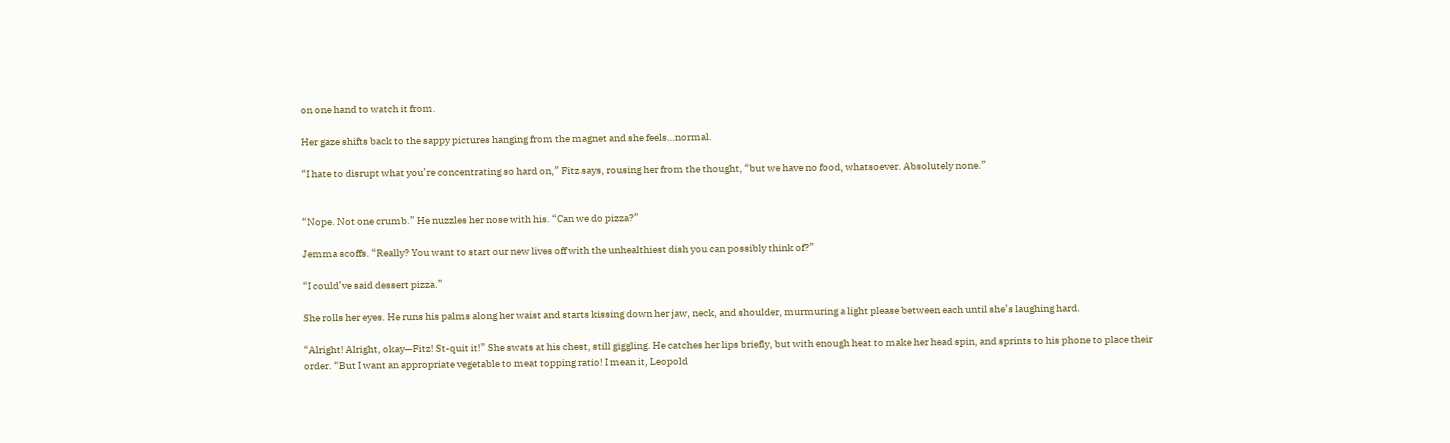on one hand to watch it from.

Her gaze shifts back to the sappy pictures hanging from the magnet and she feels…normal.

“I hate to disrupt what you’re concentrating so hard on,” Fitz says, rousing her from the thought, “but we have no food, whatsoever. Absolutely none.”


“Nope. Not one crumb.” He nuzzles her nose with his. “Can we do pizza?”

Jemma scoffs. “Really? You want to start our new lives off with the unhealthiest dish you can possibly think of?”

“I could’ve said dessert pizza.”

She rolls her eyes. He runs his palms along her waist and starts kissing down her jaw, neck, and shoulder, murmuring a light please between each until she’s laughing hard.

“Alright! Alright, okay—Fitz! St-quit it!” She swats at his chest, still giggling. He catches her lips briefly, but with enough heat to make her head spin, and sprints to his phone to place their order. “But I want an appropriate vegetable to meat topping ratio! I mean it, Leopold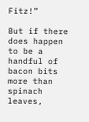Fitz!”

But if there does happen to be a handful of bacon bits more than spinach leaves,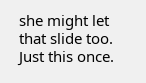she might let that slide too. Just this once.